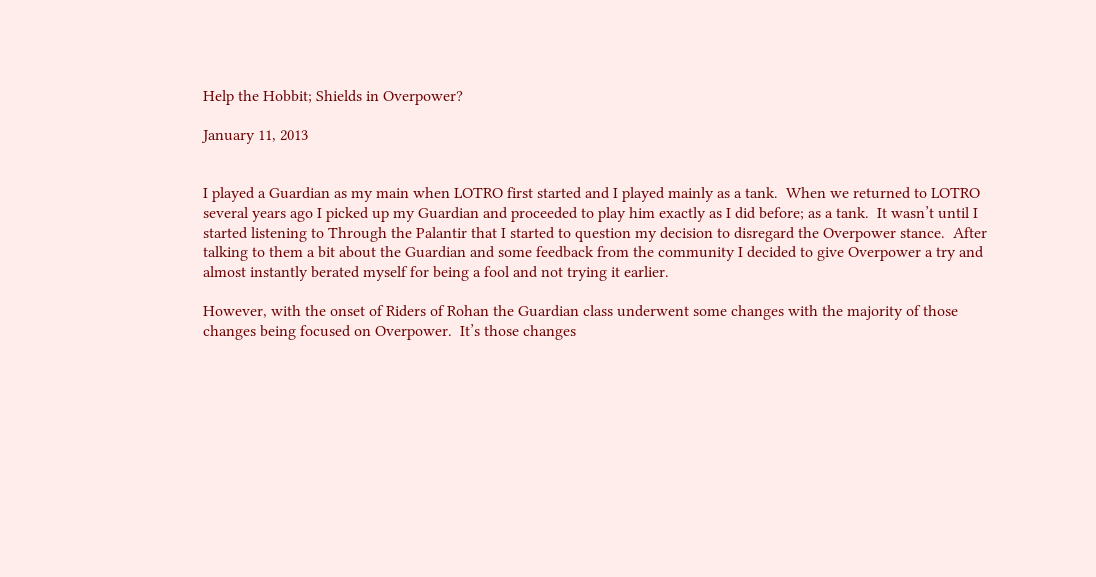Help the Hobbit; Shields in Overpower?

January 11, 2013


I played a Guardian as my main when LOTRO first started and I played mainly as a tank.  When we returned to LOTRO several years ago I picked up my Guardian and proceeded to play him exactly as I did before; as a tank.  It wasn’t until I started listening to Through the Palantir that I started to question my decision to disregard the Overpower stance.  After talking to them a bit about the Guardian and some feedback from the community I decided to give Overpower a try and almost instantly berated myself for being a fool and not trying it earlier.

However, with the onset of Riders of Rohan the Guardian class underwent some changes with the majority of those changes being focused on Overpower.  It’s those changes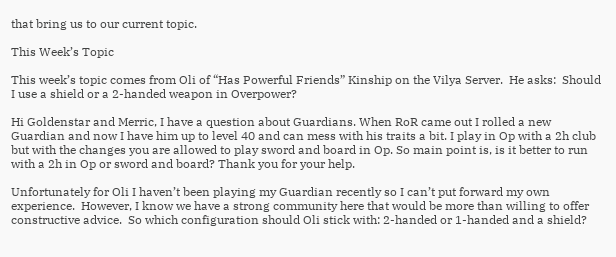that bring us to our current topic.

This Week’s Topic

This week’s topic comes from Oli of “Has Powerful Friends” Kinship on the Vilya Server.  He asks:  Should I use a shield or a 2-handed weapon in Overpower?

Hi Goldenstar and Merric, I have a question about Guardians. When RoR came out I rolled a new Guardian and now I have him up to level 40 and can mess with his traits a bit. I play in Op with a 2h club but with the changes you are allowed to play sword and board in Op. So main point is, is it better to run with a 2h in Op or sword and board? Thank you for your help.

Unfortunately for Oli I haven’t been playing my Guardian recently so I can’t put forward my own experience.  However, I know we have a strong community here that would be more than willing to offer constructive advice.  So which configuration should Oli stick with: 2-handed or 1-handed and a shield?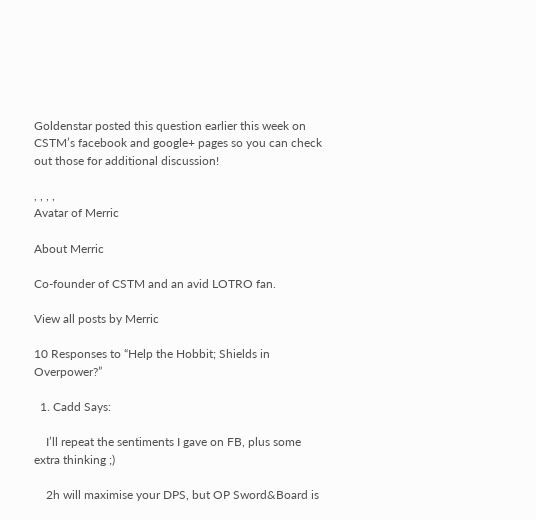Goldenstar posted this question earlier this week on CSTM’s facebook and google+ pages so you can check out those for additional discussion!

, , , ,
Avatar of Merric

About Merric

Co-founder of CSTM and an avid LOTRO fan.

View all posts by Merric

10 Responses to “Help the Hobbit; Shields in Overpower?”

  1. Cadd Says:

    I’ll repeat the sentiments I gave on FB, plus some extra thinking ;)

    2h will maximise your DPS, but OP Sword&Board is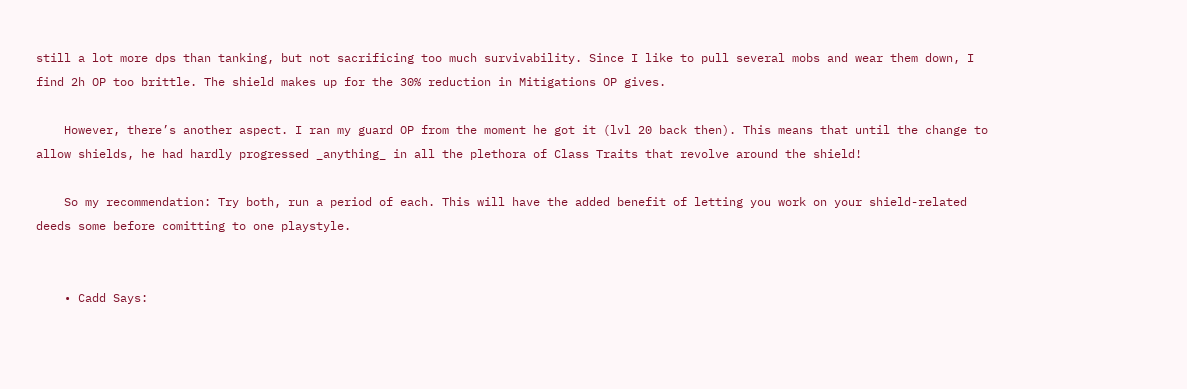still a lot more dps than tanking, but not sacrificing too much survivability. Since I like to pull several mobs and wear them down, I find 2h OP too brittle. The shield makes up for the 30% reduction in Mitigations OP gives.

    However, there’s another aspect. I ran my guard OP from the moment he got it (lvl 20 back then). This means that until the change to allow shields, he had hardly progressed _anything_ in all the plethora of Class Traits that revolve around the shield!

    So my recommendation: Try both, run a period of each. This will have the added benefit of letting you work on your shield-related deeds some before comitting to one playstyle.


    • Cadd Says: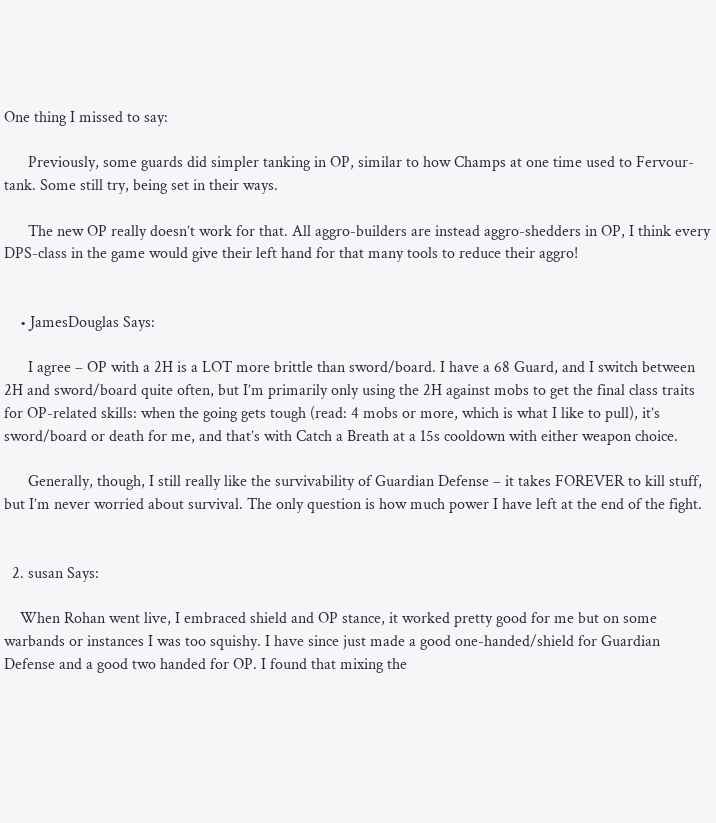One thing I missed to say:

      Previously, some guards did simpler tanking in OP, similar to how Champs at one time used to Fervour-tank. Some still try, being set in their ways.

      The new OP really doesn’t work for that. All aggro-builders are instead aggro-shedders in OP, I think every DPS-class in the game would give their left hand for that many tools to reduce their aggro!


    • JamesDouglas Says:

      I agree – OP with a 2H is a LOT more brittle than sword/board. I have a 68 Guard, and I switch between 2H and sword/board quite often, but I’m primarily only using the 2H against mobs to get the final class traits for OP-related skills: when the going gets tough (read: 4 mobs or more, which is what I like to pull), it’s sword/board or death for me, and that’s with Catch a Breath at a 15s cooldown with either weapon choice.

      Generally, though, I still really like the survivability of Guardian Defense – it takes FOREVER to kill stuff, but I’m never worried about survival. The only question is how much power I have left at the end of the fight.


  2. susan Says:

    When Rohan went live, I embraced shield and OP stance, it worked pretty good for me but on some warbands or instances I was too squishy. I have since just made a good one-handed/shield for Guardian Defense and a good two handed for OP. I found that mixing the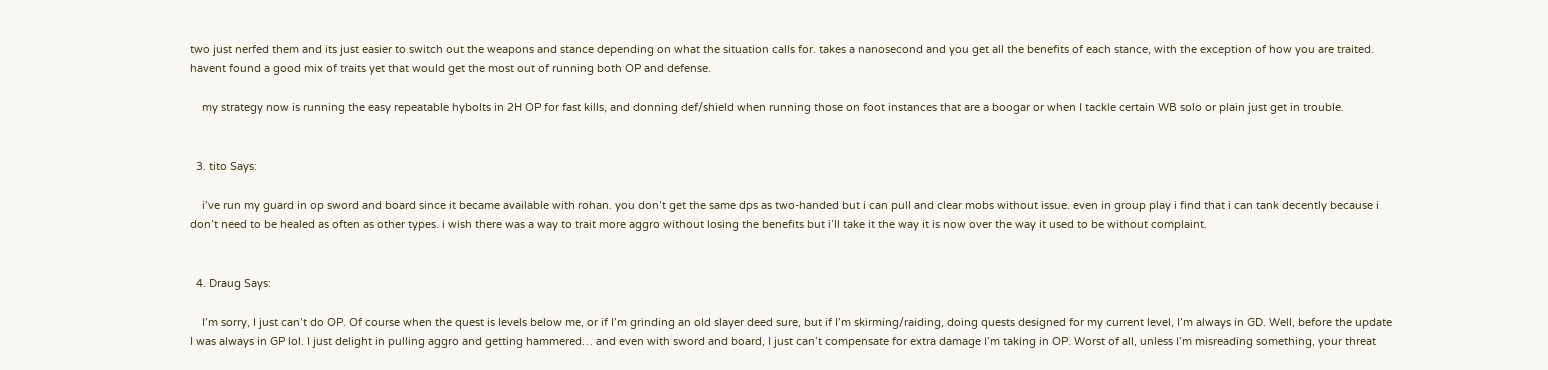two just nerfed them and its just easier to switch out the weapons and stance depending on what the situation calls for. takes a nanosecond and you get all the benefits of each stance, with the exception of how you are traited. havent found a good mix of traits yet that would get the most out of running both OP and defense.

    my strategy now is running the easy repeatable hybolts in 2H OP for fast kills, and donning def/shield when running those on foot instances that are a boogar or when I tackle certain WB solo or plain just get in trouble.


  3. tito Says:

    i’ve run my guard in op sword and board since it became available with rohan. you don’t get the same dps as two-handed but i can pull and clear mobs without issue. even in group play i find that i can tank decently because i don’t need to be healed as often as other types. i wish there was a way to trait more aggro without losing the benefits but i’ll take it the way it is now over the way it used to be without complaint.


  4. Draug Says:

    I’m sorry, I just can’t do OP. Of course when the quest is levels below me, or if I’m grinding an old slayer deed sure, but if I’m skirming/raiding, doing quests designed for my current level, I’m always in GD. Well, before the update I was always in GP lol. I just delight in pulling aggro and getting hammered… and even with sword and board, I just can’t compensate for extra damage I’m taking in OP. Worst of all, unless I’m misreading something, your threat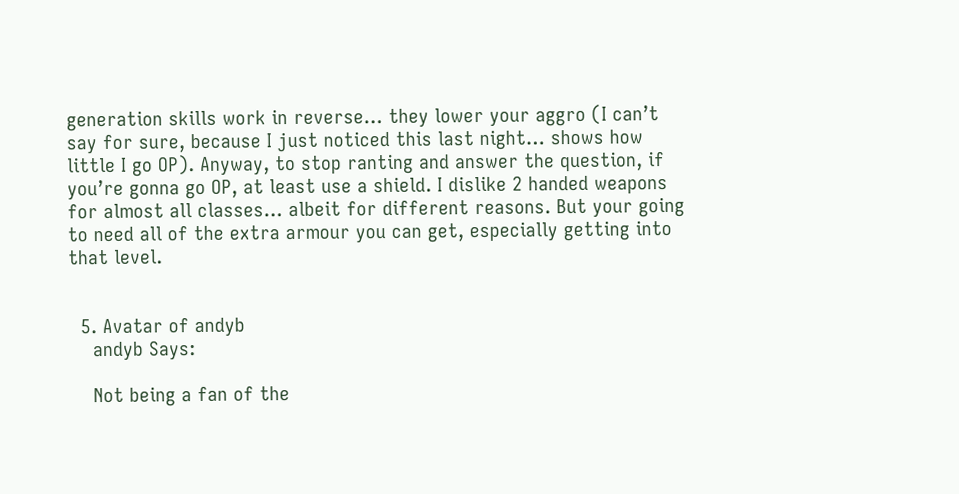generation skills work in reverse… they lower your aggro (I can’t say for sure, because I just noticed this last night… shows how little I go OP). Anyway, to stop ranting and answer the question, if you’re gonna go OP, at least use a shield. I dislike 2 handed weapons for almost all classes… albeit for different reasons. But your going to need all of the extra armour you can get, especially getting into that level.


  5. Avatar of andyb
    andyb Says:

    Not being a fan of the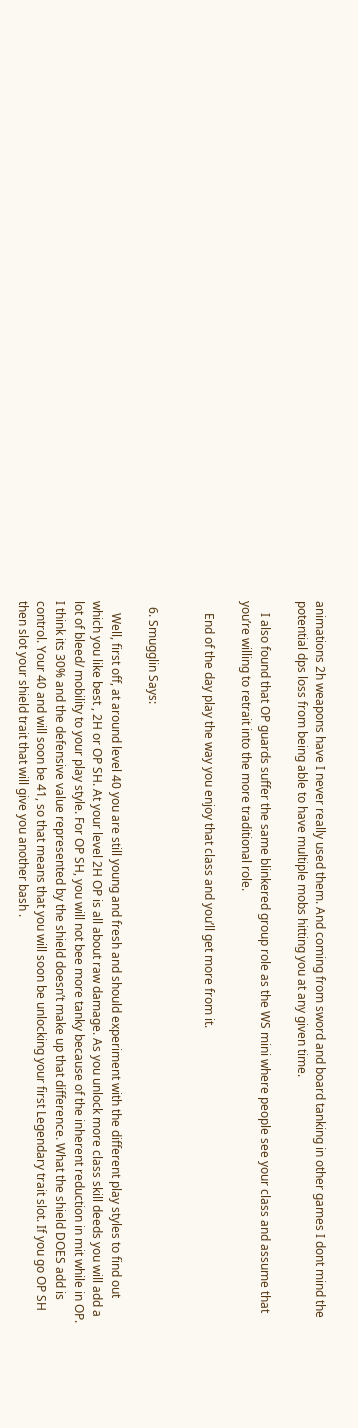animations 2h weapons have I never really used them. And coming from sword and board tanking in other games I dont mind the potential dps loss from being able to have multiple mobs hitting you at any given time.

    I also found that OP guards suffer the same blinkered group role as the WS mini where people see your class and assume that you’re willing to retrait into the more traditional role.

    End of the day play the way you enjoy that class and you’ll get more from it.


  6. Smugglin Says:

    Well, first off, at around level 40 you are still young and fresh and should experiment with the different play styles to find out which you like best , 2H or OP SH. At your level 2H OP is all about raw damage. As you unlock more class skill deeds you will add a lot of bleed/ mobility to your play style. For OP SH, you will not bee more tanky because of the inherent reduction in mit while in OP. I think its 30% and the defensive value represented by the shield doesn’t make up that difference. What the shield DOES add is control. Your 40 and will soon be 41, so that means that you will soon be unlocking your first Legendary trait slot. If you go OP SH then slot your shield trait that will give you another bash .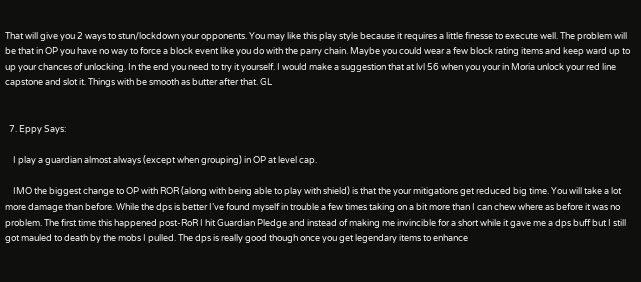That will give you 2 ways to stun/lockdown your opponents. You may like this play style because it requires a little finesse to execute well. The problem will be that in OP you have no way to force a block event like you do with the parry chain. Maybe you could wear a few block rating items and keep ward up to up your chances of unlocking. In the end you need to try it yourself. I would make a suggestion that at lvl 56 when you your in Moria unlock your red line capstone and slot it. Things with be smooth as butter after that. GL


  7. Eppy Says:

    I play a guardian almost always (except when grouping) in OP at level cap.

    IMO the biggest change to OP with ROR (along with being able to play with shield) is that the your mitigations get reduced big time. You will take a lot more damage than before. While the dps is better I’ve found myself in trouble a few times taking on a bit more than I can chew where as before it was no problem. The first time this happened post-RoR I hit Guardian Pledge and instead of making me invincible for a short while it gave me a dps buff but I still got mauled to death by the mobs I pulled. The dps is really good though once you get legendary items to enhance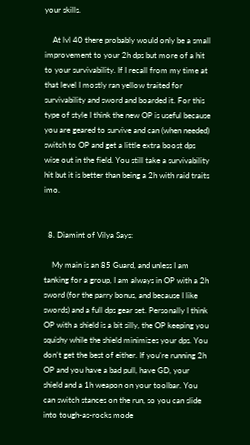your skills.

    At lvl 40 there probably would only be a small improvement to your 2h dps but more of a hit to your survivability. If I recall from my time at that level I mostly ran yellow traited for survivability and sword and boarded it. For this type of style I think the new OP is useful because you are geared to survive and can (when needed) switch to OP and get a little extra boost dps wise out in the field. You still take a survivability hit but it is better than being a 2h with raid traits imo.


  8. Diamint of Vilya Says:

    My main is an 85 Guard, and unless I am tanking for a group, I am always in OP with a 2h sword (for the parry bonus, and because I like swords) and a full dps gear set. Personally I think OP with a shield is a bit silly, the OP keeping you squishy while the shield minimizes your dps. You don’t get the best of either. If you’re running 2h OP and you have a bad pull, have GD, your shield and a 1h weapon on your toolbar. You can switch stances on the run, so you can slide into tough-as-rocks mode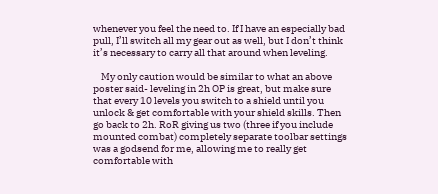whenever you feel the need to. If I have an especially bad pull, I’ll switch all my gear out as well, but I don’t think it’s necessary to carry all that around when leveling.

    My only caution would be similar to what an above poster said- leveling in 2h OP is great, but make sure that every 10 levels you switch to a shield until you unlock & get comfortable with your shield skills. Then go back to 2h. RoR giving us two (three if you include mounted combat) completely separate toolbar settings was a godsend for me, allowing me to really get comfortable with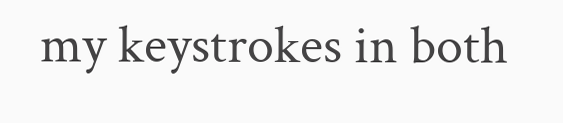my keystrokes in both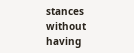stances without having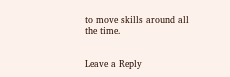to move skills around all the time.


Leave a Reply